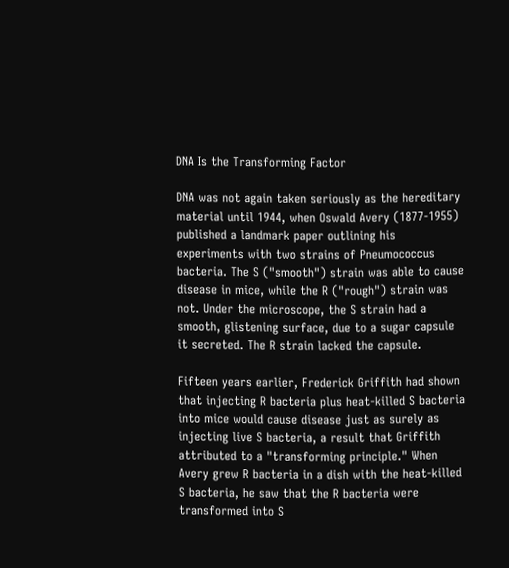DNA Is the Transforming Factor

DNA was not again taken seriously as the hereditary material until 1944, when Oswald Avery (1877-1955) published a landmark paper outlining his experiments with two strains of Pneumococcus bacteria. The S ("smooth") strain was able to cause disease in mice, while the R ("rough") strain was not. Under the microscope, the S strain had a smooth, glistening surface, due to a sugar capsule it secreted. The R strain lacked the capsule.

Fifteen years earlier, Frederick Griffith had shown that injecting R bacteria plus heat-killed S bacteria into mice would cause disease just as surely as injecting live S bacteria, a result that Griffith attributed to a "transforming principle." When Avery grew R bacteria in a dish with the heat-killed S bacteria, he saw that the R bacteria were transformed into S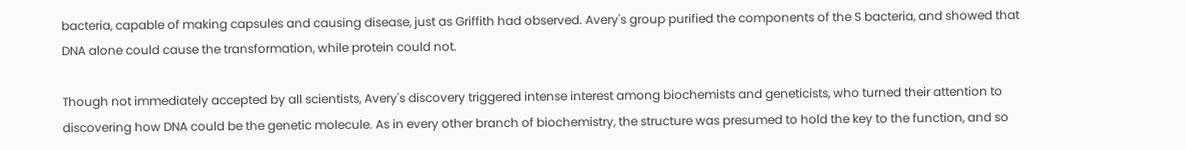bacteria, capable of making capsules and causing disease, just as Griffith had observed. Avery's group purified the components of the S bacteria, and showed that DNA alone could cause the transformation, while protein could not.

Though not immediately accepted by all scientists, Avery's discovery triggered intense interest among biochemists and geneticists, who turned their attention to discovering how DNA could be the genetic molecule. As in every other branch of biochemistry, the structure was presumed to hold the key to the function, and so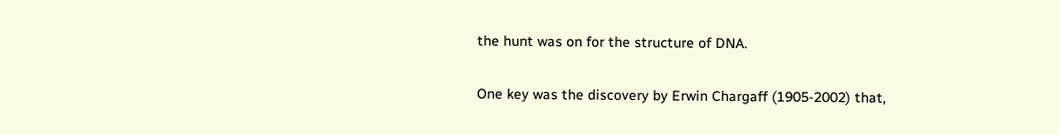the hunt was on for the structure of DNA.

One key was the discovery by Erwin Chargaff (1905-2002) that,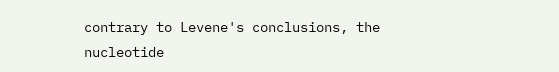contrary to Levene's conclusions, the nucleotide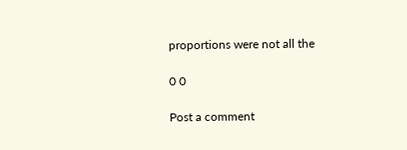proportions were not all the

0 0

Post a comment